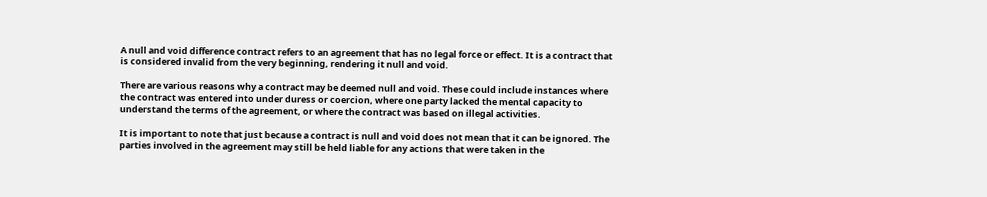A null and void difference contract refers to an agreement that has no legal force or effect. It is a contract that is considered invalid from the very beginning, rendering it null and void.

There are various reasons why a contract may be deemed null and void. These could include instances where the contract was entered into under duress or coercion, where one party lacked the mental capacity to understand the terms of the agreement, or where the contract was based on illegal activities.

It is important to note that just because a contract is null and void does not mean that it can be ignored. The parties involved in the agreement may still be held liable for any actions that were taken in the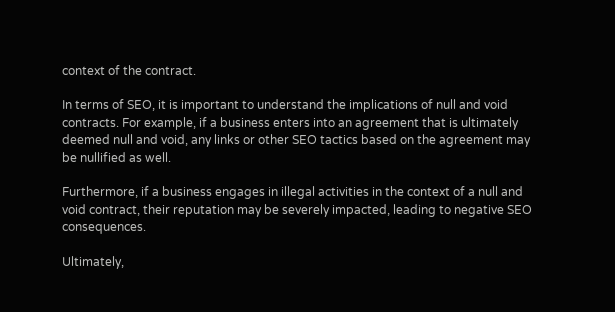context of the contract.

In terms of SEO, it is important to understand the implications of null and void contracts. For example, if a business enters into an agreement that is ultimately deemed null and void, any links or other SEO tactics based on the agreement may be nullified as well.

Furthermore, if a business engages in illegal activities in the context of a null and void contract, their reputation may be severely impacted, leading to negative SEO consequences.

Ultimately,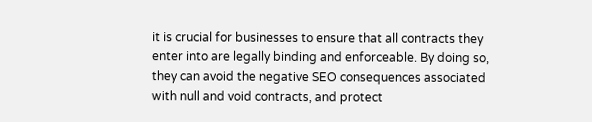it is crucial for businesses to ensure that all contracts they enter into are legally binding and enforceable. By doing so, they can avoid the negative SEO consequences associated with null and void contracts, and protect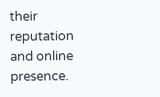their reputation and online presence.